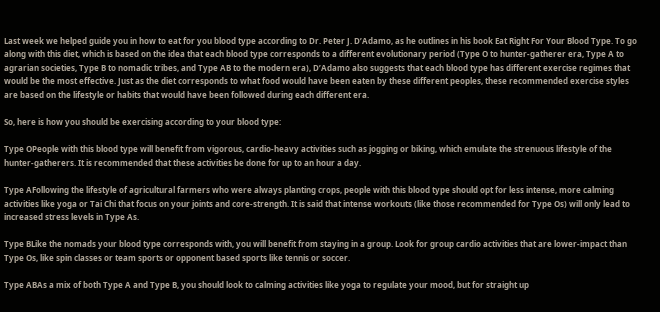Last week we helped guide you in how to eat for you blood type according to Dr. Peter J. D’Adamo, as he outlines in his book Eat Right For Your Blood Type. To go along with this diet, which is based on the idea that each blood type corresponds to a different evolutionary period (Type O to hunter-gatherer era, Type A to agrarian societies, Type B to nomadic tribes, and Type AB to the modern era), D’Adamo also suggests that each blood type has different exercise regimes that would be the most effective. Just as the diet corresponds to what food would have been eaten by these different peoples, these recommended exercise styles are based on the lifestyle or habits that would have been followed during each different era.

So, here is how you should be exercising according to your blood type:

Type OPeople with this blood type will benefit from vigorous, cardio-heavy activities such as jogging or biking, which emulate the strenuous lifestyle of the hunter-gatherers. It is recommended that these activities be done for up to an hour a day.

Type AFollowing the lifestyle of agricultural farmers who were always planting crops, people with this blood type should opt for less intense, more calming activities like yoga or Tai Chi that focus on your joints and core-strength. It is said that intense workouts (like those recommended for Type Os) will only lead to increased stress levels in Type As.

Type BLike the nomads your blood type corresponds with, you will benefit from staying in a group. Look for group cardio activities that are lower-impact than Type Os, like spin classes or team sports or opponent based sports like tennis or soccer.

Type ABAs a mix of both Type A and Type B, you should look to calming activities like yoga to regulate your mood, but for straight up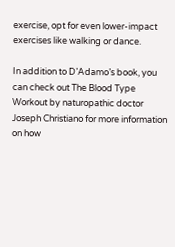exercise, opt for even lower-impact exercises like walking or dance.

In addition to D’Adamo’s book, you can check out The Blood Type Workout by naturopathic doctor Joseph Christiano for more information on how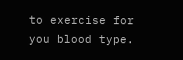to exercise for you blood type.